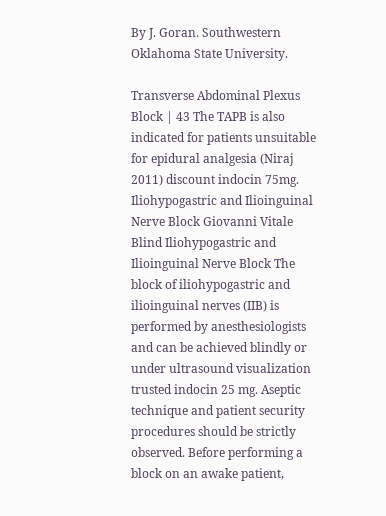By J. Goran. Southwestern Oklahoma State University.

Transverse Abdominal Plexus Block | 43 The TAPB is also indicated for patients unsuitable for epidural analgesia (Niraj 2011) discount indocin 75mg. Iliohypogastric and Ilioinguinal Nerve Block Giovanni Vitale Blind Iliohypogastric and Ilioinguinal Nerve Block The block of iliohypogastric and ilioinguinal nerves (IIB) is performed by anesthesiologists and can be achieved blindly or under ultrasound visualization trusted indocin 25 mg. Aseptic technique and patient security procedures should be strictly observed. Before performing a block on an awake patient,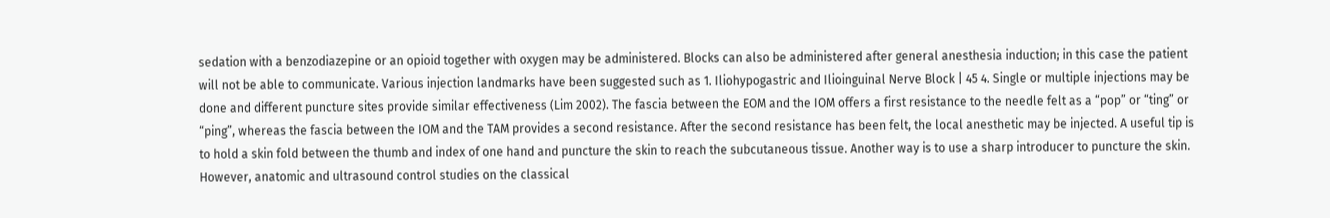sedation with a benzodiazepine or an opioid together with oxygen may be administered. Blocks can also be administered after general anesthesia induction; in this case the patient will not be able to communicate. Various injection landmarks have been suggested such as 1. Iliohypogastric and Ilioinguinal Nerve Block | 45 4. Single or multiple injections may be done and different puncture sites provide similar effectiveness (Lim 2002). The fascia between the EOM and the IOM offers a first resistance to the needle felt as a “pop” or “ting” or “ping”, whereas the fascia between the IOM and the TAM provides a second resistance. After the second resistance has been felt, the local anesthetic may be injected. A useful tip is to hold a skin fold between the thumb and index of one hand and puncture the skin to reach the subcutaneous tissue. Another way is to use a sharp introducer to puncture the skin. However, anatomic and ultrasound control studies on the classical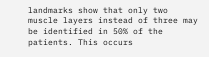landmarks show that only two muscle layers instead of three may be identified in 50% of the patients. This occurs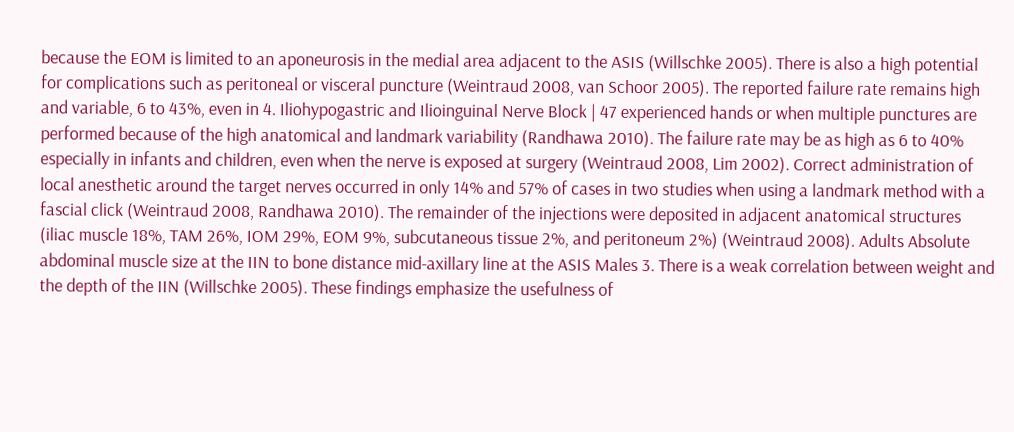because the EOM is limited to an aponeurosis in the medial area adjacent to the ASIS (Willschke 2005). There is also a high potential for complications such as peritoneal or visceral puncture (Weintraud 2008, van Schoor 2005). The reported failure rate remains high and variable, 6 to 43%, even in 4. Iliohypogastric and Ilioinguinal Nerve Block | 47 experienced hands or when multiple punctures are performed because of the high anatomical and landmark variability (Randhawa 2010). The failure rate may be as high as 6 to 40% especially in infants and children, even when the nerve is exposed at surgery (Weintraud 2008, Lim 2002). Correct administration of local anesthetic around the target nerves occurred in only 14% and 57% of cases in two studies when using a landmark method with a fascial click (Weintraud 2008, Randhawa 2010). The remainder of the injections were deposited in adjacent anatomical structures (iliac muscle 18%, TAM 26%, IOM 29%, EOM 9%, subcutaneous tissue 2%, and peritoneum 2%) (Weintraud 2008). Adults Absolute abdominal muscle size at the IIN to bone distance mid-axillary line at the ASIS Males 3. There is a weak correlation between weight and the depth of the IIN (Willschke 2005). These findings emphasize the usefulness of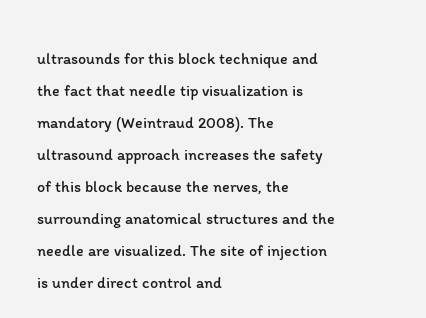ultrasounds for this block technique and the fact that needle tip visualization is mandatory (Weintraud 2008). The ultrasound approach increases the safety of this block because the nerves, the surrounding anatomical structures and the needle are visualized. The site of injection is under direct control and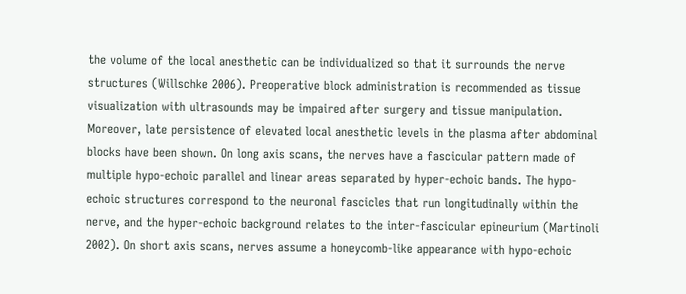the volume of the local anesthetic can be individualized so that it surrounds the nerve structures (Willschke 2006). Preoperative block administration is recommended as tissue visualization with ultrasounds may be impaired after surgery and tissue manipulation. Moreover, late persistence of elevated local anesthetic levels in the plasma after abdominal blocks have been shown. On long axis scans, the nerves have a fascicular pattern made of multiple hypo-echoic parallel and linear areas separated by hyper-echoic bands. The hypo-echoic structures correspond to the neuronal fascicles that run longitudinally within the nerve, and the hyper-echoic background relates to the inter-fascicular epineurium (Martinoli 2002). On short axis scans, nerves assume a honeycomb-like appearance with hypo-echoic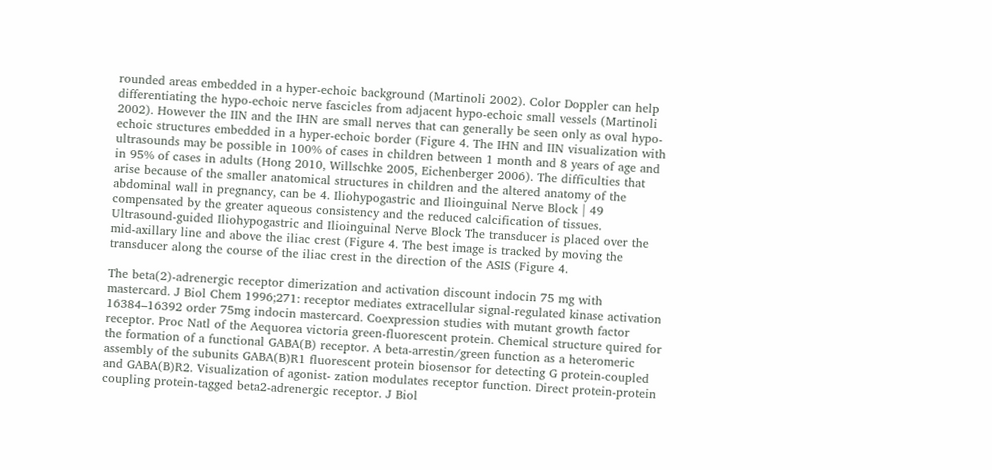rounded areas embedded in a hyper-echoic background (Martinoli 2002). Color Doppler can help differentiating the hypo-echoic nerve fascicles from adjacent hypo-echoic small vessels (Martinoli 2002). However the IIN and the IHN are small nerves that can generally be seen only as oval hypo-echoic structures embedded in a hyper-echoic border (Figure 4. The IHN and IIN visualization with ultrasounds may be possible in 100% of cases in children between 1 month and 8 years of age and in 95% of cases in adults (Hong 2010, Willschke 2005, Eichenberger 2006). The difficulties that arise because of the smaller anatomical structures in children and the altered anatomy of the abdominal wall in pregnancy, can be 4. Iliohypogastric and Ilioinguinal Nerve Block | 49 compensated by the greater aqueous consistency and the reduced calcification of tissues. Ultrasound-guided Iliohypogastric and Ilioinguinal Nerve Block The transducer is placed over the mid-axillary line and above the iliac crest (Figure 4. The best image is tracked by moving the transducer along the course of the iliac crest in the direction of the ASIS (Figure 4.

The beta(2)-adrenergic receptor dimerization and activation discount indocin 75 mg with mastercard. J Biol Chem 1996;271: receptor mediates extracellular signal-regulated kinase activation 16384–16392 order 75mg indocin mastercard. Coexpression studies with mutant growth factor receptor. Proc Natl of the Aequorea victoria green-fluorescent protein. Chemical structure quired for the formation of a functional GABA(B) receptor. A beta-arrestin/green function as a heteromeric assembly of the subunits GABA(B)R1 fluorescent protein biosensor for detecting G protein-coupled and GABA(B)R2. Visualization of agonist- zation modulates receptor function. Direct protein-protein coupling protein-tagged beta2-adrenergic receptor. J Biol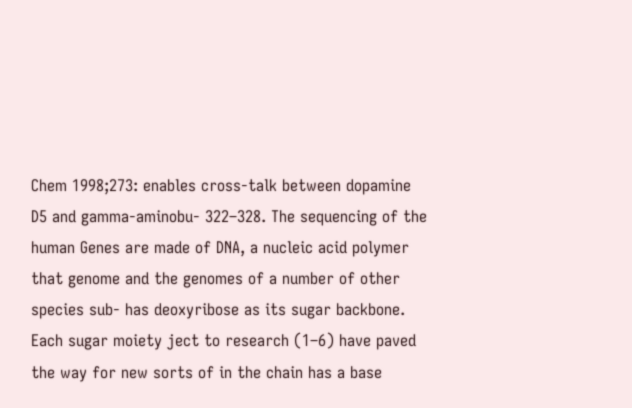Chem 1998;273: enables cross-talk between dopamine D5 and gamma-aminobu- 322–328. The sequencing of the human Genes are made of DNA, a nucleic acid polymer that genome and the genomes of a number of other species sub- has deoxyribose as its sugar backbone. Each sugar moiety ject to research (1–6) have paved the way for new sorts of in the chain has a base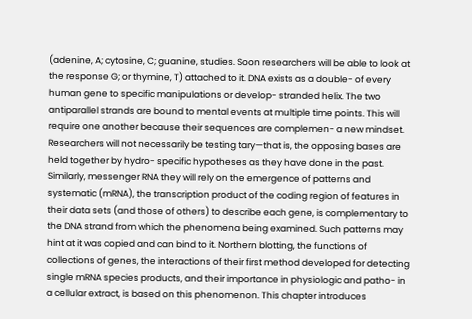(adenine, A; cytosine, C; guanine, studies. Soon researchers will be able to look at the response G; or thymine, T) attached to it. DNA exists as a double- of every human gene to specific manipulations or develop- stranded helix. The two antiparallel strands are bound to mental events at multiple time points. This will require one another because their sequences are complemen- a new mindset. Researchers will not necessarily be testing tary—that is, the opposing bases are held together by hydro- specific hypotheses as they have done in the past. Similarly, messenger RNA they will rely on the emergence of patterns and systematic (mRNA), the transcription product of the coding region of features in their data sets (and those of others) to describe each gene, is complementary to the DNA strand from which the phenomena being examined. Such patterns may hint at it was copied and can bind to it. Northern blotting, the functions of collections of genes, the interactions of their first method developed for detecting single mRNA species products, and their importance in physiologic and patho- in a cellular extract, is based on this phenomenon. This chapter introduces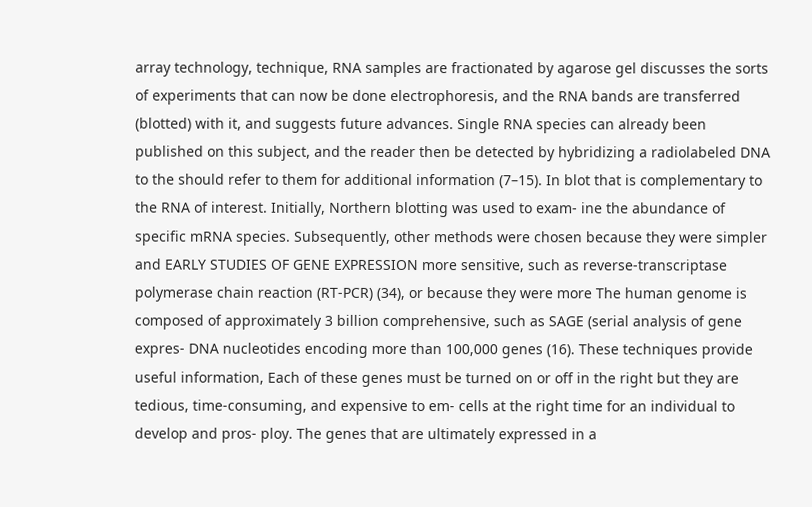array technology, technique, RNA samples are fractionated by agarose gel discusses the sorts of experiments that can now be done electrophoresis, and the RNA bands are transferred (blotted) with it, and suggests future advances. Single RNA species can already been published on this subject, and the reader then be detected by hybridizing a radiolabeled DNA to the should refer to them for additional information (7–15). In blot that is complementary to the RNA of interest. Initially, Northern blotting was used to exam- ine the abundance of specific mRNA species. Subsequently, other methods were chosen because they were simpler and EARLY STUDIES OF GENE EXPRESSION more sensitive, such as reverse-transcriptase polymerase chain reaction (RT-PCR) (34), or because they were more The human genome is composed of approximately 3 billion comprehensive, such as SAGE (serial analysis of gene expres- DNA nucleotides encoding more than 100,000 genes (16). These techniques provide useful information, Each of these genes must be turned on or off in the right but they are tedious, time-consuming, and expensive to em- cells at the right time for an individual to develop and pros- ploy. The genes that are ultimately expressed in a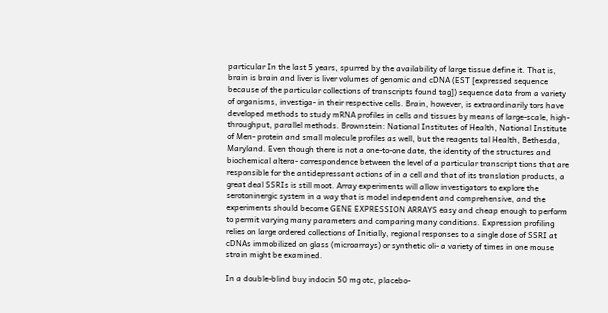particular In the last 5 years, spurred by the availability of large tissue define it. That is, brain is brain and liver is liver volumes of genomic and cDNA (EST [expressed sequence because of the particular collections of transcripts found tag]) sequence data from a variety of organisms, investiga- in their respective cells. Brain, however, is extraordinarily tors have developed methods to study mRNA profiles in cells and tissues by means of large-scale, high-throughput, parallel methods. Brownstein: National Institutes of Health, National Institute of Men- protein and small molecule profiles as well, but the reagents tal Health, Bethesda, Maryland. Even though there is not a one-to-one date, the identity of the structures and biochemical altera- correspondence between the level of a particular transcript tions that are responsible for the antidepressant actions of in a cell and that of its translation products, a great deal SSRIs is still moot. Array experiments will allow investigators to explore the serotoninergic system in a way that is model independent and comprehensive, and the experiments should become GENE EXPRESSION ARRAYS easy and cheap enough to perform to permit varying many parameters and comparing many conditions. Expression profiling relies on large ordered collections of Initially, regional responses to a single dose of SSRI at cDNAs immobilized on glass (microarrays) or synthetic oli- a variety of times in one mouse strain might be examined.

In a double-blind buy indocin 50 mg otc, placebo-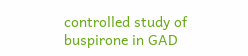controlled study of buspirone in GAD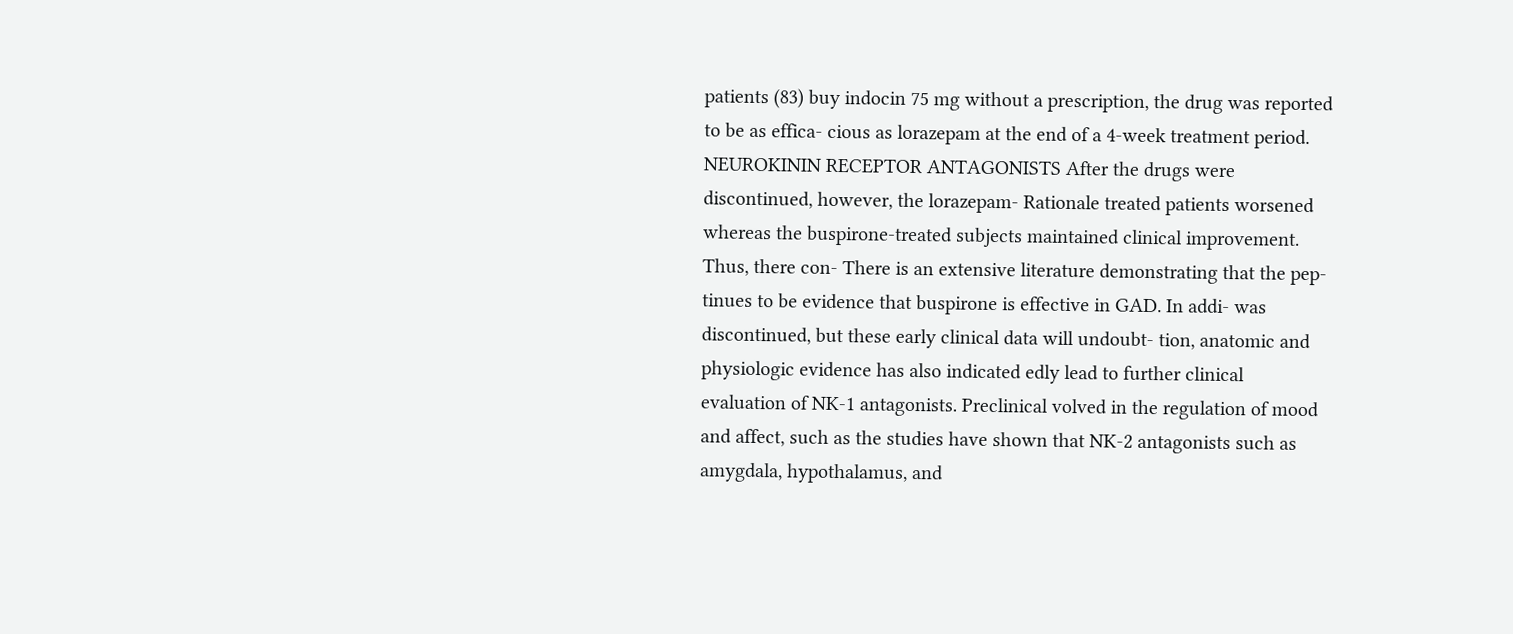patients (83) buy indocin 75 mg without a prescription, the drug was reported to be as effica- cious as lorazepam at the end of a 4-week treatment period. NEUROKININ RECEPTOR ANTAGONISTS After the drugs were discontinued, however, the lorazepam- Rationale treated patients worsened whereas the buspirone-treated subjects maintained clinical improvement. Thus, there con- There is an extensive literature demonstrating that the pep- tinues to be evidence that buspirone is effective in GAD. In addi- was discontinued, but these early clinical data will undoubt- tion, anatomic and physiologic evidence has also indicated edly lead to further clinical evaluation of NK-1 antagonists. Preclinical volved in the regulation of mood and affect, such as the studies have shown that NK-2 antagonists such as amygdala, hypothalamus, and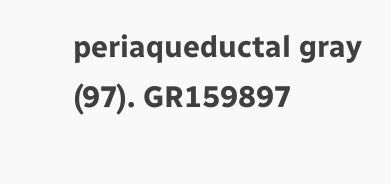periaqueductal gray (97). GR159897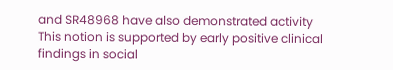and SR48968 have also demonstrated activity This notion is supported by early positive clinical findings in social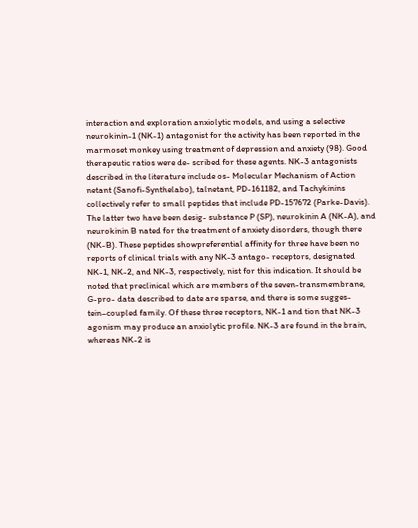interaction and exploration anxiolytic models, and using a selective neurokinin-1 (NK-1) antagonist for the activity has been reported in the marmoset monkey using treatment of depression and anxiety (98). Good therapeutic ratios were de- scribed for these agents. NK-3 antagonists described in the literature include os- Molecular Mechanism of Action netant (Sanofi-Synthelabo), talnetant, PD-161182, and Tachykinins collectively refer to small peptides that include PD-157672 (Parke-Davis). The latter two have been desig- substance P (SP), neurokinin A (NK-A), and neurokinin B nated for the treatment of anxiety disorders, though there (NK-B). These peptides showpreferential affinity for three have been no reports of clinical trials with any NK-3 antago- receptors, designated NK-1, NK-2, and NK-3, respectively, nist for this indication. It should be noted that preclinical which are members of the seven-transmembrane, G-pro- data described to date are sparse, and there is some sugges- tein–coupled family. Of these three receptors, NK-1 and tion that NK-3 agonism may produce an anxiolytic profile. NK-3 are found in the brain, whereas NK-2 is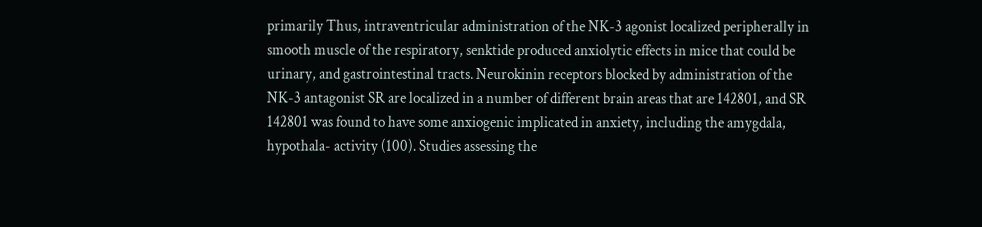primarily Thus, intraventricular administration of the NK-3 agonist localized peripherally in smooth muscle of the respiratory, senktide produced anxiolytic effects in mice that could be urinary, and gastrointestinal tracts. Neurokinin receptors blocked by administration of the NK-3 antagonist SR are localized in a number of different brain areas that are 142801, and SR 142801 was found to have some anxiogenic implicated in anxiety, including the amygdala, hypothala- activity (100). Studies assessing the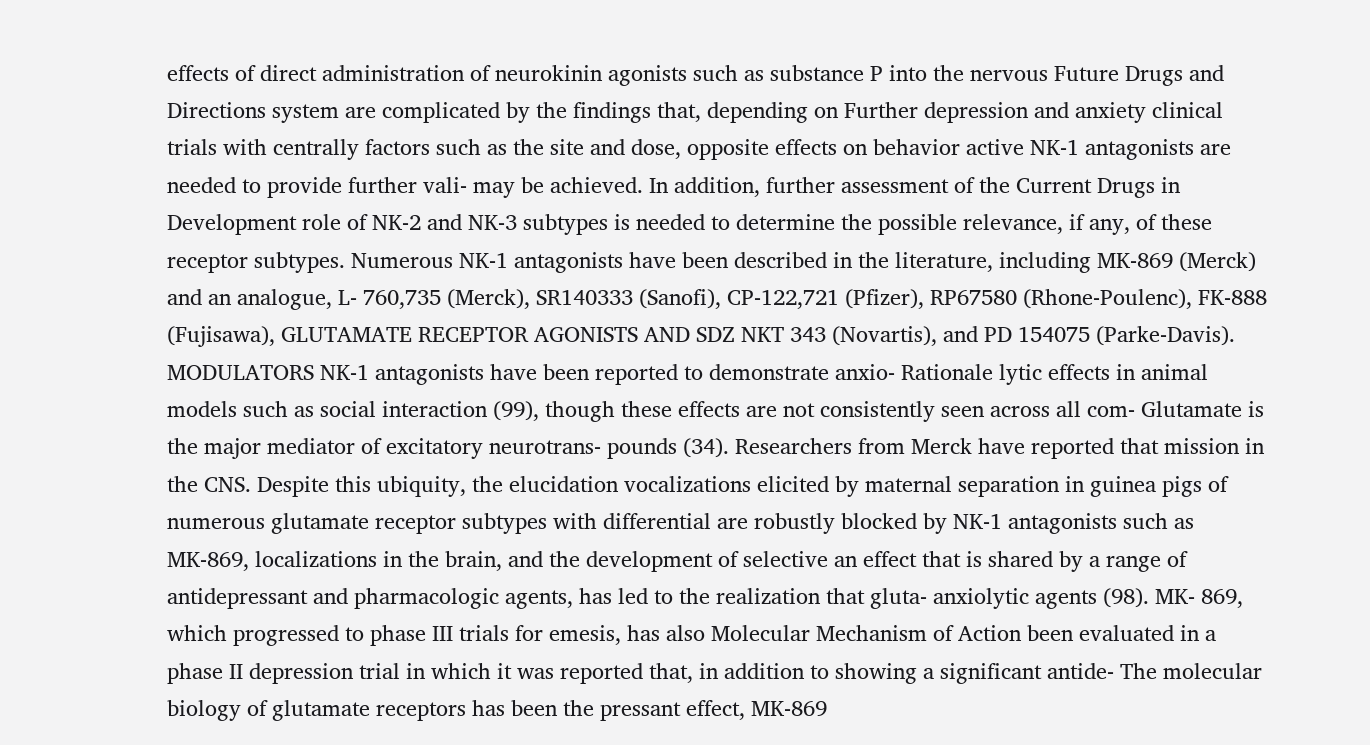effects of direct administration of neurokinin agonists such as substance P into the nervous Future Drugs and Directions system are complicated by the findings that, depending on Further depression and anxiety clinical trials with centrally factors such as the site and dose, opposite effects on behavior active NK-1 antagonists are needed to provide further vali- may be achieved. In addition, further assessment of the Current Drugs in Development role of NK-2 and NK-3 subtypes is needed to determine the possible relevance, if any, of these receptor subtypes. Numerous NK-1 antagonists have been described in the literature, including MK-869 (Merck) and an analogue, L- 760,735 (Merck), SR140333 (Sanofi), CP-122,721 (Pfizer), RP67580 (Rhone-Poulenc), FK-888 (Fujisawa), GLUTAMATE RECEPTOR AGONISTS AND SDZ NKT 343 (Novartis), and PD 154075 (Parke-Davis). MODULATORS NK-1 antagonists have been reported to demonstrate anxio- Rationale lytic effects in animal models such as social interaction (99), though these effects are not consistently seen across all com- Glutamate is the major mediator of excitatory neurotrans- pounds (34). Researchers from Merck have reported that mission in the CNS. Despite this ubiquity, the elucidation vocalizations elicited by maternal separation in guinea pigs of numerous glutamate receptor subtypes with differential are robustly blocked by NK-1 antagonists such as MK-869, localizations in the brain, and the development of selective an effect that is shared by a range of antidepressant and pharmacologic agents, has led to the realization that gluta- anxiolytic agents (98). MK- 869, which progressed to phase III trials for emesis, has also Molecular Mechanism of Action been evaluated in a phase II depression trial in which it was reported that, in addition to showing a significant antide- The molecular biology of glutamate receptors has been the pressant effect, MK-869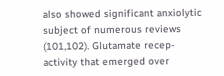also showed significant anxiolytic subject of numerous reviews (101,102). Glutamate recep- activity that emerged over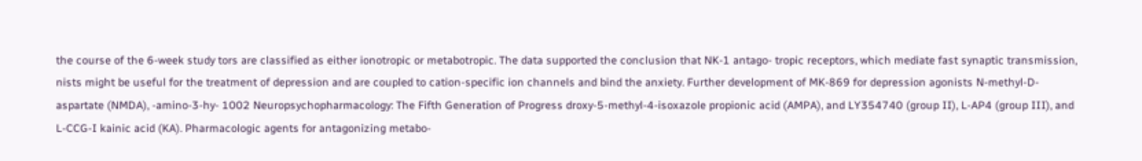the course of the 6-week study tors are classified as either ionotropic or metabotropic. The data supported the conclusion that NK-1 antago- tropic receptors, which mediate fast synaptic transmission, nists might be useful for the treatment of depression and are coupled to cation-specific ion channels and bind the anxiety. Further development of MK-869 for depression agonists N-methyl-D-aspartate (NMDA), -amino-3-hy- 1002 Neuropsychopharmacology: The Fifth Generation of Progress droxy-5-methyl-4-isoxazole propionic acid (AMPA), and LY354740 (group II), L-AP4 (group III), and L-CCG-I kainic acid (KA). Pharmacologic agents for antagonizing metabo-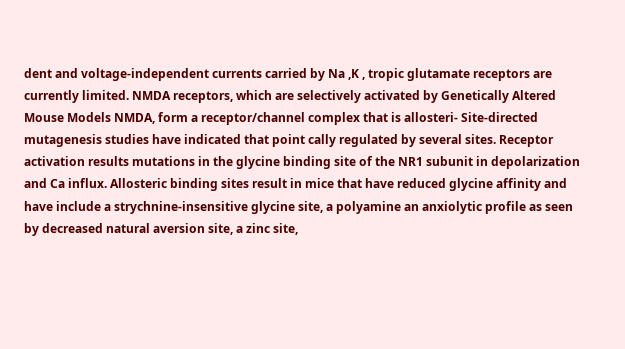dent and voltage-independent currents carried by Na ,K , tropic glutamate receptors are currently limited. NMDA receptors, which are selectively activated by Genetically Altered Mouse Models NMDA, form a receptor/channel complex that is allosteri- Site-directed mutagenesis studies have indicated that point cally regulated by several sites. Receptor activation results mutations in the glycine binding site of the NR1 subunit in depolarization and Ca influx. Allosteric binding sites result in mice that have reduced glycine affinity and have include a strychnine-insensitive glycine site, a polyamine an anxiolytic profile as seen by decreased natural aversion site, a zinc site,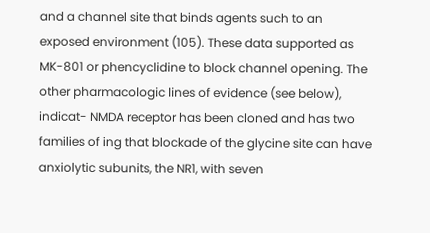and a channel site that binds agents such to an exposed environment (105). These data supported as MK-801 or phencyclidine to block channel opening. The other pharmacologic lines of evidence (see below), indicat- NMDA receptor has been cloned and has two families of ing that blockade of the glycine site can have anxiolytic subunits, the NR1, with seven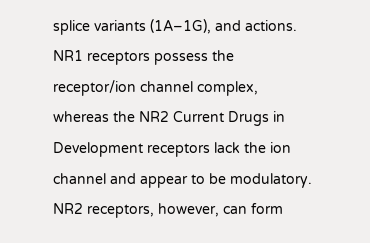splice variants (1A–1G), and actions. NR1 receptors possess the receptor/ion channel complex, whereas the NR2 Current Drugs in Development receptors lack the ion channel and appear to be modulatory. NR2 receptors, however, can form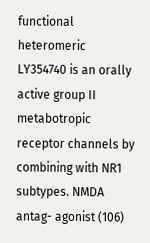functional heteromeric LY354740 is an orally active group II metabotropic receptor channels by combining with NR1 subtypes. NMDA antag- agonist (106)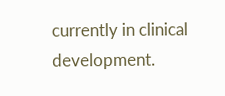currently in clinical development.